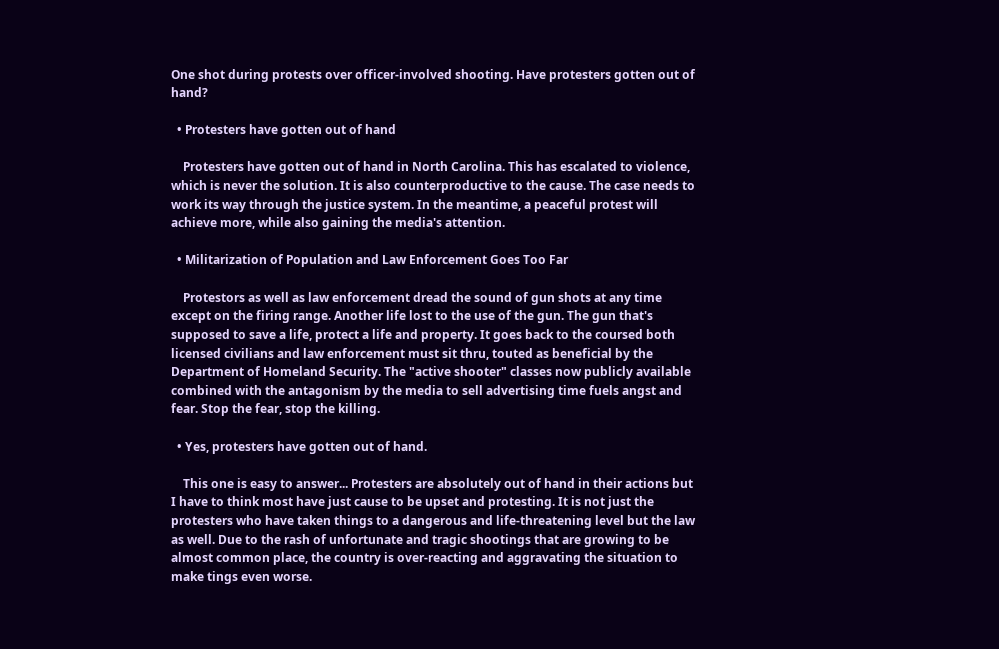One shot during protests over officer-involved shooting. Have protesters gotten out of hand?

  • Protesters have gotten out of hand

    Protesters have gotten out of hand in North Carolina. This has escalated to violence, which is never the solution. It is also counterproductive to the cause. The case needs to work its way through the justice system. In the meantime, a peaceful protest will achieve more, while also gaining the media's attention.

  • Militarization of Population and Law Enforcement Goes Too Far

    Protestors as well as law enforcement dread the sound of gun shots at any time except on the firing range. Another life lost to the use of the gun. The gun that's supposed to save a life, protect a life and property. It goes back to the coursed both licensed civilians and law enforcement must sit thru, touted as beneficial by the Department of Homeland Security. The "active shooter" classes now publicly available combined with the antagonism by the media to sell advertising time fuels angst and fear. Stop the fear, stop the killing.

  • Yes, protesters have gotten out of hand.

    This one is easy to answer... Protesters are absolutely out of hand in their actions but I have to think most have just cause to be upset and protesting. It is not just the protesters who have taken things to a dangerous and life-threatening level but the law as well. Due to the rash of unfortunate and tragic shootings that are growing to be almost common place, the country is over-reacting and aggravating the situation to make tings even worse.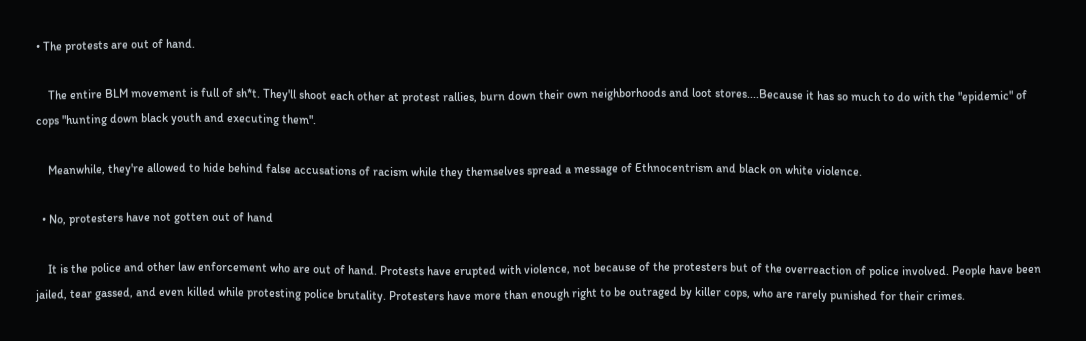• The protests are out of hand.

    The entire BLM movement is full of sh*t. They'll shoot each other at protest rallies, burn down their own neighborhoods and loot stores....Because it has so much to do with the "epidemic" of cops "hunting down black youth and executing them".

    Meanwhile, they're allowed to hide behind false accusations of racism while they themselves spread a message of Ethnocentrism and black on white violence.

  • No, protesters have not gotten out of hand

    It is the police and other law enforcement who are out of hand. Protests have erupted with violence, not because of the protesters but of the overreaction of police involved. People have been jailed, tear gassed, and even killed while protesting police brutality. Protesters have more than enough right to be outraged by killer cops, who are rarely punished for their crimes.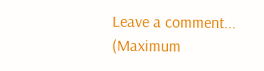Leave a comment...
(Maximum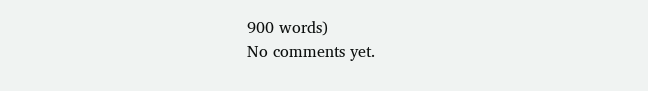900 words)
No comments yet.